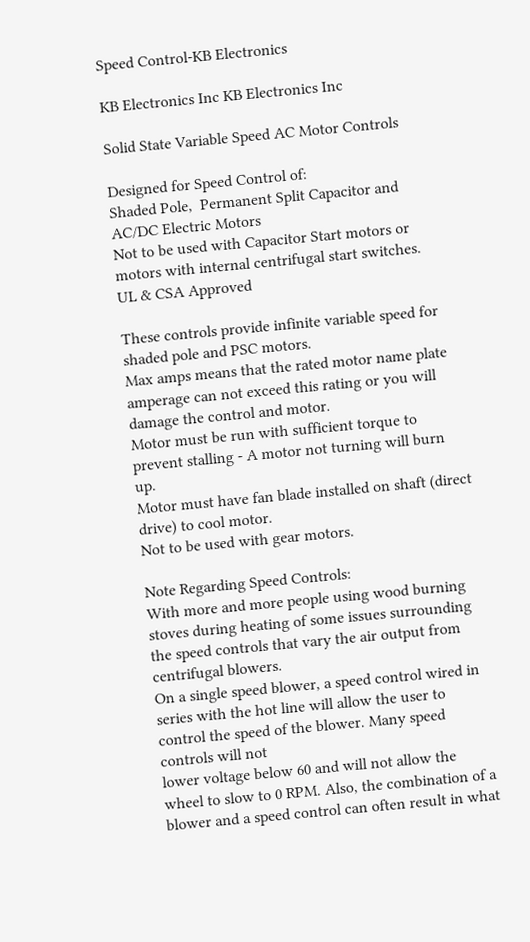Speed Control-KB Electronics

KB Electronics Inc KB Electronics Inc

Solid State Variable Speed AC Motor Controls

Designed for Speed Control of:
Shaded Pole,  Permanent Split Capacitor and AC/DC Electric Motors
Not to be used with Capacitor Start motors or motors with internal centrifugal start switches.
UL & CSA Approved

These controls provide infinite variable speed for shaded pole and PSC motors.
Max amps means that the rated motor name plate amperage can not exceed this rating or you will damage the control and motor.
Motor must be run with sufficient torque to prevent stalling - A motor not turning will burn up.
Motor must have fan blade installed on shaft (direct drive) to cool motor.
Not to be used with gear motors.

Note Regarding Speed Controls:
With more and more people using wood burning stoves during heating of some issues surrounding the speed controls that vary the air output from centrifugal blowers.
On a single speed blower, a speed control wired in series with the hot line will allow the user to control the speed of the blower. Many speed controls will not
lower voltage below 60 and will not allow the wheel to slow to 0 RPM. Also, the combination of a blower and a speed control can often result in what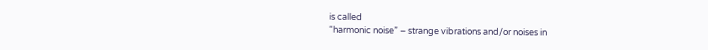is called
“harmonic noise” – strange vibrations and/or noises in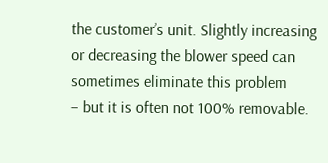the customer’s unit. Slightly increasing or decreasing the blower speed can sometimes eliminate this problem
– but it is often not 100% removable.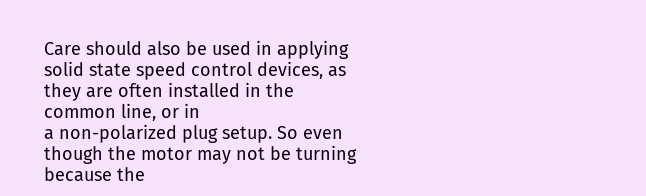Care should also be used in applying solid state speed control devices, as they are often installed in the common line, or in
a non-polarized plug setup. So even though the motor may not be turning because the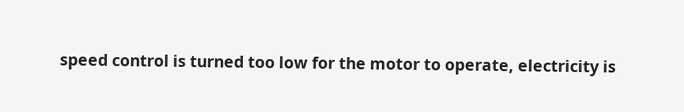speed control is turned too low for the motor to operate, electricity is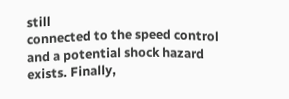still
connected to the speed control and a potential shock hazard exists. Finally,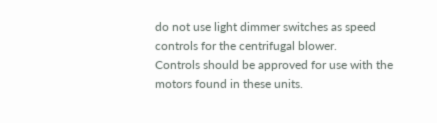do not use light dimmer switches as speed controls for the centrifugal blower.
Controls should be approved for use with the motors found in these units.